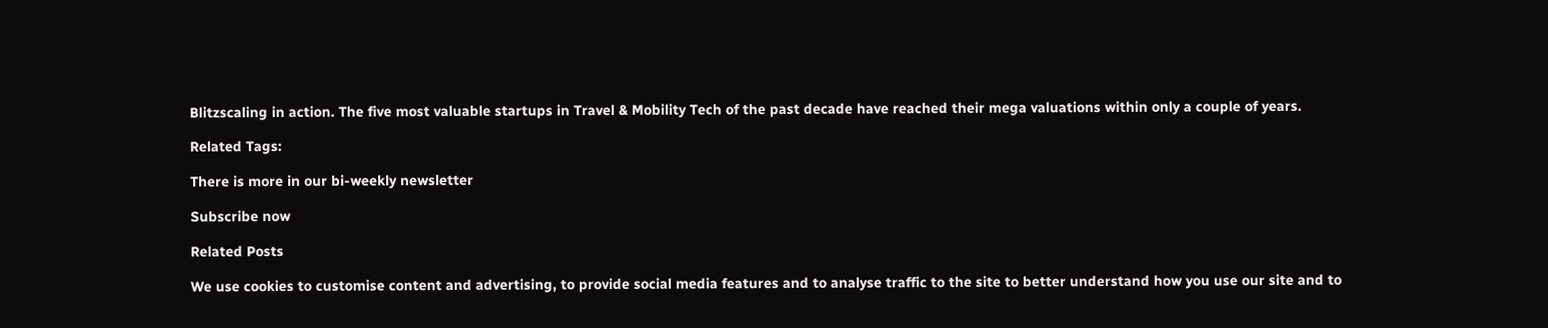Blitzscaling in action. The five most valuable startups in Travel & Mobility Tech of the past decade have reached their mega valuations within only a couple of years.

Related Tags:

There is more in our bi-weekly newsletter

Subscribe now

Related Posts

We use cookies to customise content and advertising, to provide social media features and to analyse traffic to the site to better understand how you use our site and to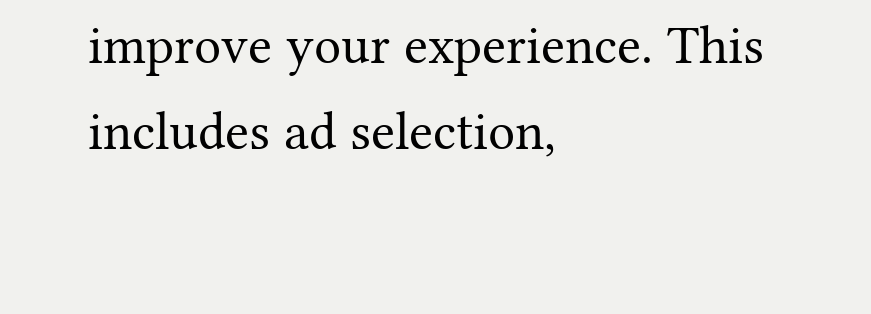improve your experience. This includes ad selection,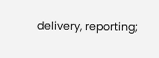delivery, reporting;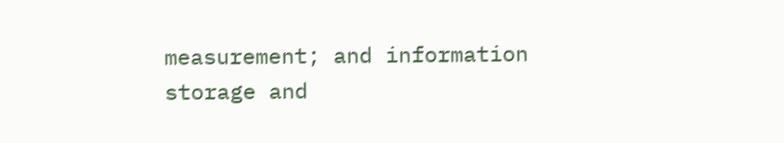measurement; and information storage and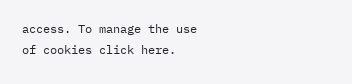access. To manage the use of cookies click here.